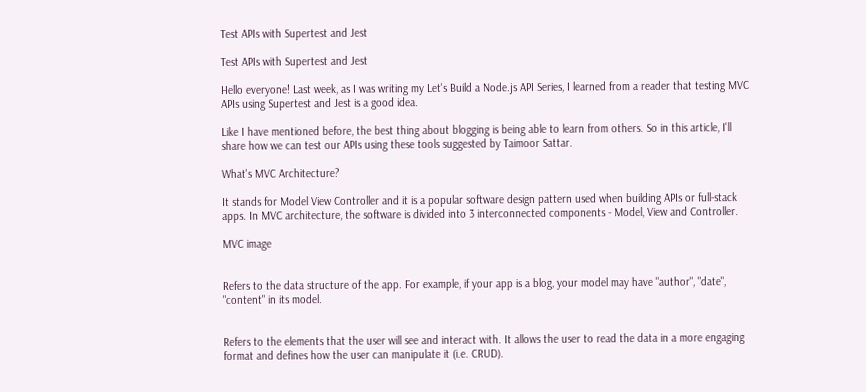Test APIs with Supertest and Jest

Test APIs with Supertest and Jest

Hello everyone! Last week, as I was writing my Let's Build a Node.js API Series, I learned from a reader that testing MVC APIs using Supertest and Jest is a good idea.

Like I have mentioned before, the best thing about blogging is being able to learn from others. So in this article, I'll share how we can test our APIs using these tools suggested by Taimoor Sattar.

What's MVC Architecture?

It stands for Model View Controller and it is a popular software design pattern used when building APIs or full-stack apps. In MVC architecture, the software is divided into 3 interconnected components - Model, View and Controller.

MVC image


Refers to the data structure of the app. For example, if your app is a blog, your model may have "author", "date", "content" in its model.


Refers to the elements that the user will see and interact with. It allows the user to read the data in a more engaging format and defines how the user can manipulate it (i.e. CRUD).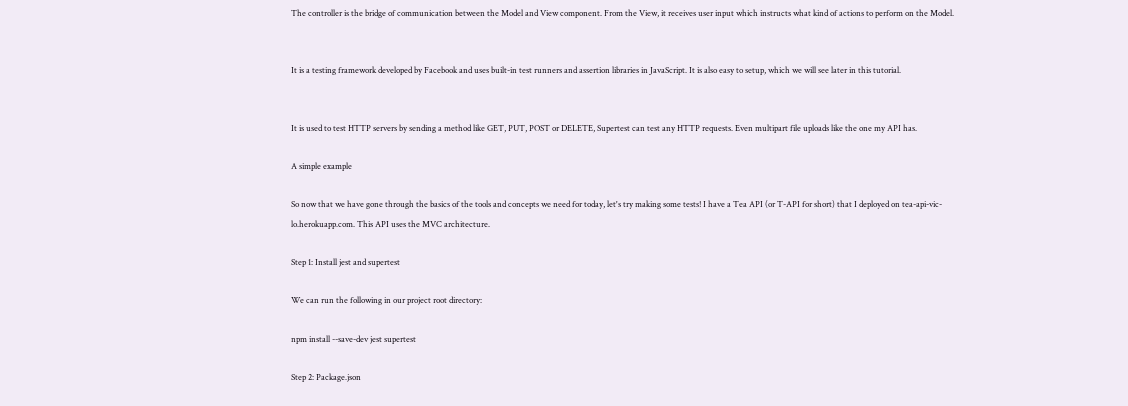The controller is the bridge of communication between the Model and View component. From the View, it receives user input which instructs what kind of actions to perform on the Model.


It is a testing framework developed by Facebook and uses built-in test runners and assertion libraries in JavaScript. It is also easy to setup, which we will see later in this tutorial.


It is used to test HTTP servers by sending a method like GET, PUT, POST or DELETE, Supertest can test any HTTP requests. Even multipart file uploads like the one my API has.

A simple example

So now that we have gone through the basics of the tools and concepts we need for today, let's try making some tests! I have a Tea API (or T-API for short) that I deployed on tea-api-vic-lo.herokuapp.com. This API uses the MVC architecture.

Step 1: Install jest and supertest

We can run the following in our project root directory:

npm install --save-dev jest supertest

Step 2: Package.json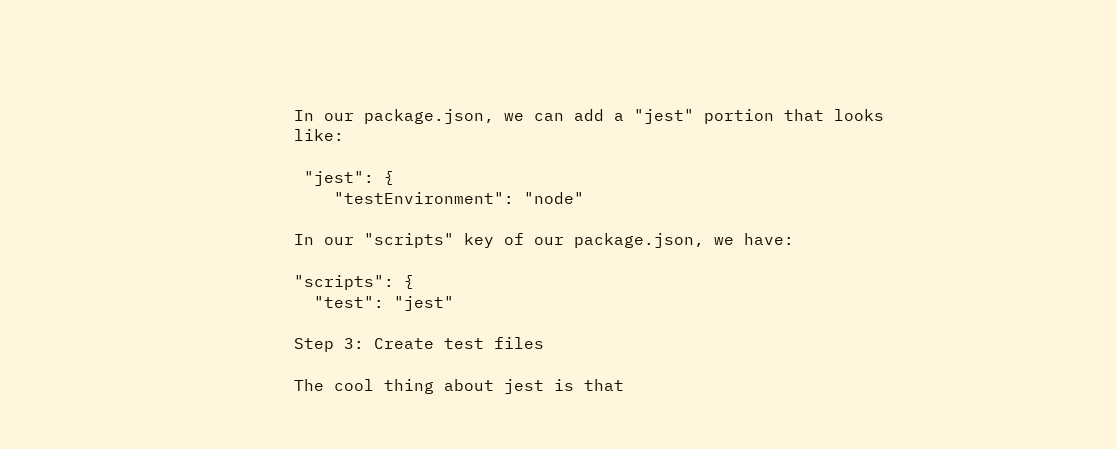In our package.json, we can add a "jest" portion that looks like:

 "jest": {
    "testEnvironment": "node"

In our "scripts" key of our package.json, we have:

"scripts": {
  "test": "jest"

Step 3: Create test files

The cool thing about jest is that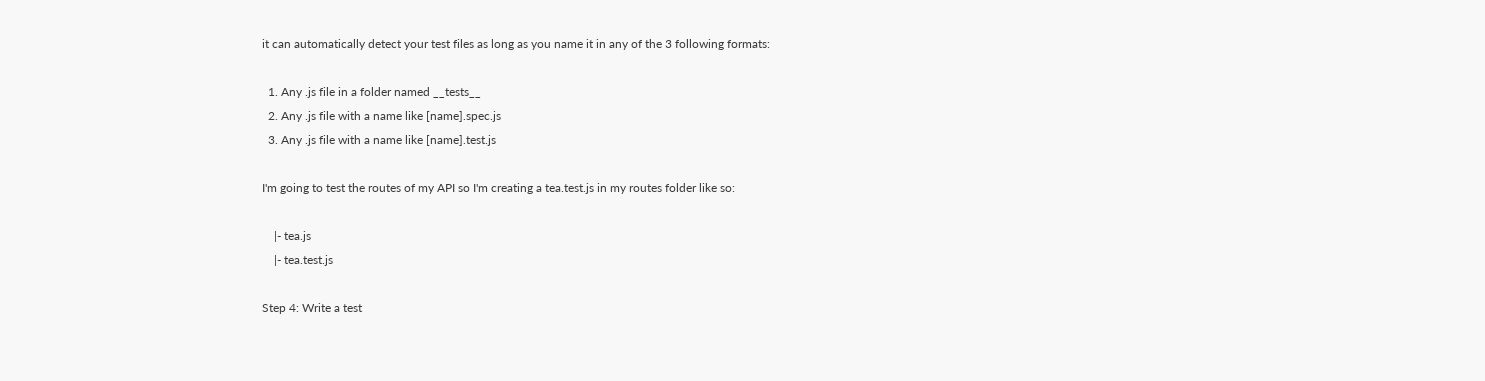it can automatically detect your test files as long as you name it in any of the 3 following formats:

  1. Any .js file in a folder named __tests__
  2. Any .js file with a name like [name].spec.js
  3. Any .js file with a name like [name].test.js

I'm going to test the routes of my API so I'm creating a tea.test.js in my routes folder like so:

    |- tea.js
    |- tea.test.js

Step 4: Write a test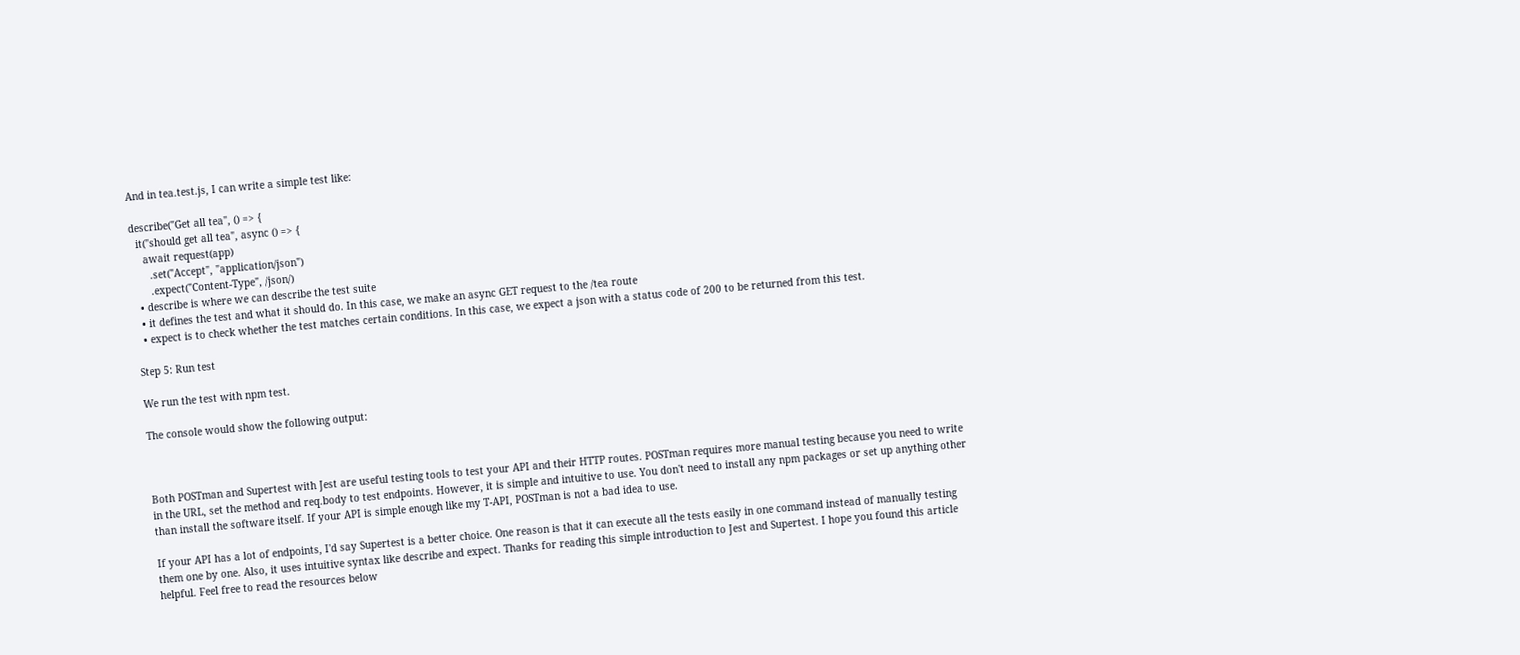And in tea.test.js, I can write a simple test like:

describe("Get all tea", () => {
  it("should get all tea", async () => {
    await request(app)
      .set("Accept", "application/json")
      .expect("Content-Type", /json/)
  • describe is where we can describe the test suite
  • it defines the test and what it should do. In this case, we make an async GET request to the /tea route
  • expect is to check whether the test matches certain conditions. In this case, we expect a json with a status code of 200 to be returned from this test.

Step 5: Run test

We run the test with npm test.

The console would show the following output:



Both POSTman and Supertest with Jest are useful testing tools to test your API and their HTTP routes. POSTman requires more manual testing because you need to write in the URL, set the method and req.body to test endpoints. However, it is simple and intuitive to use. You don't need to install any npm packages or set up anything other than install the software itself. If your API is simple enough like my T-API, POSTman is not a bad idea to use.

If your API has a lot of endpoints, I'd say Supertest is a better choice. One reason is that it can execute all the tests easily in one command instead of manually testing them one by one. Also, it uses intuitive syntax like describe and expect. Thanks for reading this simple introduction to Jest and Supertest. I hope you found this article helpful. Feel free to read the resources below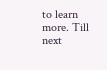to learn more. Till next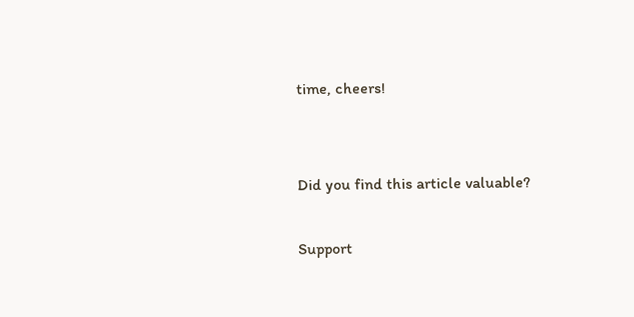time, cheers!


Did you find this article valuable?

Support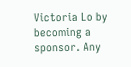Victoria Lo by becoming a sponsor. Any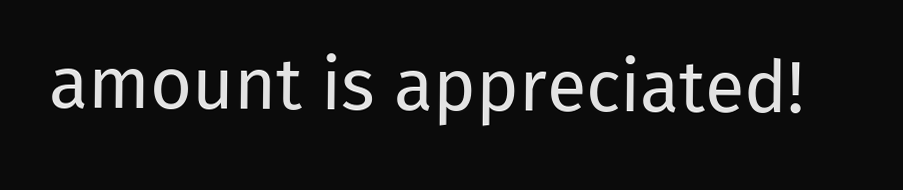amount is appreciated!